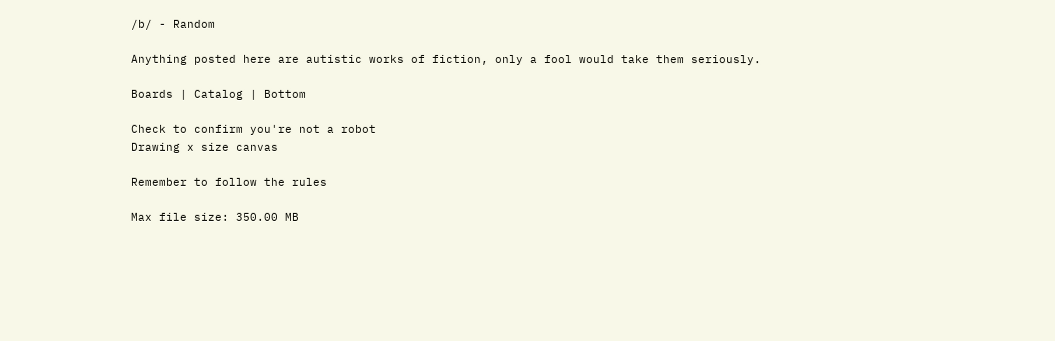/b/ - Random

Anything posted here are autistic works of fiction, only a fool would take them seriously.

Boards | Catalog | Bottom

Check to confirm you're not a robot
Drawing x size canvas

Remember to follow the rules

Max file size: 350.00 MB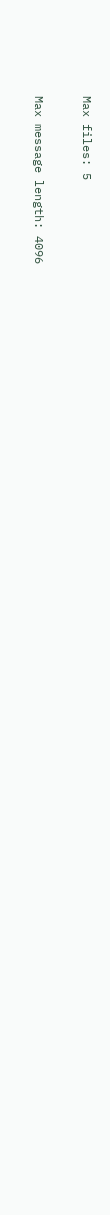Max files: 5

Max message length: 4096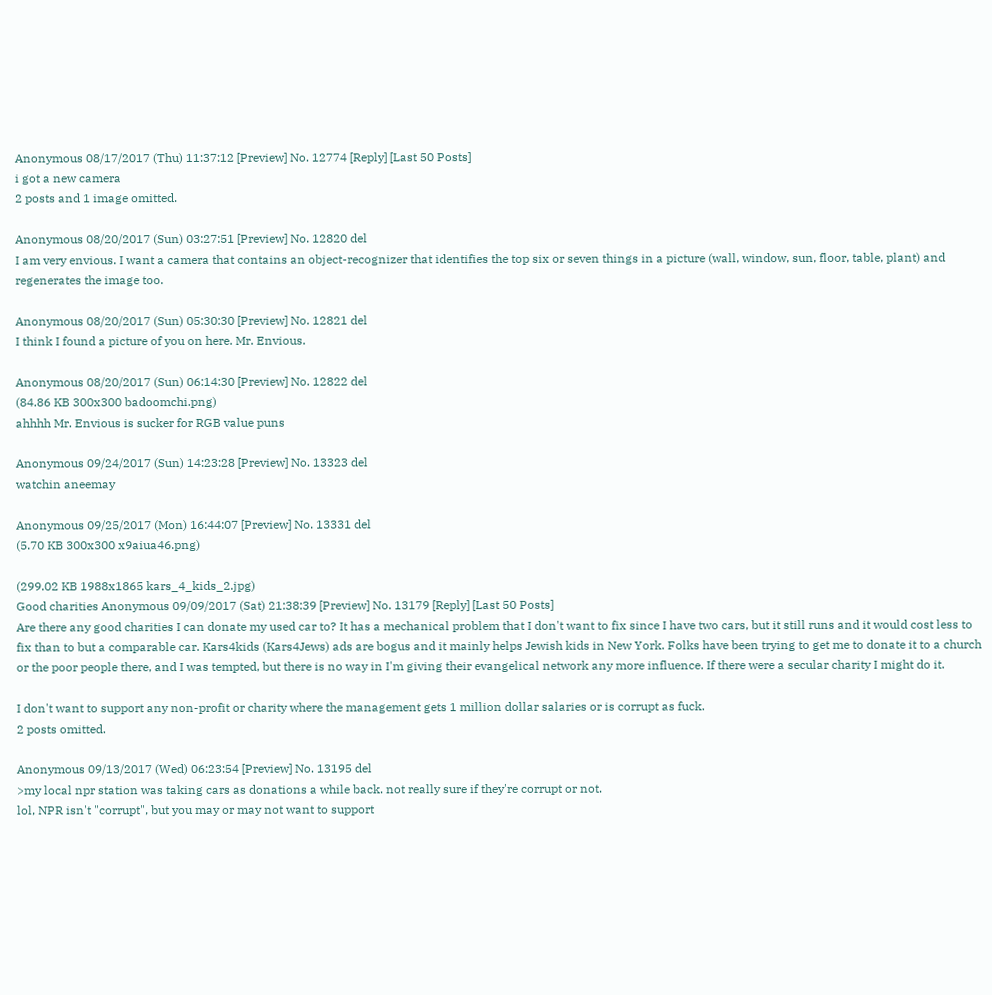Anonymous 08/17/2017 (Thu) 11:37:12 [Preview] No. 12774 [Reply] [Last 50 Posts]
i got a new camera
2 posts and 1 image omitted.

Anonymous 08/20/2017 (Sun) 03:27:51 [Preview] No. 12820 del
I am very envious. I want a camera that contains an object-recognizer that identifies the top six or seven things in a picture (wall, window, sun, floor, table, plant) and regenerates the image too.

Anonymous 08/20/2017 (Sun) 05:30:30 [Preview] No. 12821 del
I think I found a picture of you on here. Mr. Envious.

Anonymous 08/20/2017 (Sun) 06:14:30 [Preview] No. 12822 del
(84.86 KB 300x300 badoomchi.png)
ahhhh Mr. Envious is sucker for RGB value puns

Anonymous 09/24/2017 (Sun) 14:23:28 [Preview] No. 13323 del
watchin aneemay

Anonymous 09/25/2017 (Mon) 16:44:07 [Preview] No. 13331 del
(5.70 KB 300x300 x9aiua46.png)

(299.02 KB 1988x1865 kars_4_kids_2.jpg)
Good charities Anonymous 09/09/2017 (Sat) 21:38:39 [Preview] No. 13179 [Reply] [Last 50 Posts]
Are there any good charities I can donate my used car to? It has a mechanical problem that I don't want to fix since I have two cars, but it still runs and it would cost less to fix than to but a comparable car. Kars4kids (Kars4Jews) ads are bogus and it mainly helps Jewish kids in New York. Folks have been trying to get me to donate it to a church or the poor people there, and I was tempted, but there is no way in I'm giving their evangelical network any more influence. If there were a secular charity I might do it.

I don't want to support any non-profit or charity where the management gets 1 million dollar salaries or is corrupt as fuck.
2 posts omitted.

Anonymous 09/13/2017 (Wed) 06:23:54 [Preview] No. 13195 del
>my local npr station was taking cars as donations a while back. not really sure if they're corrupt or not.
lol, NPR isn't "corrupt", but you may or may not want to support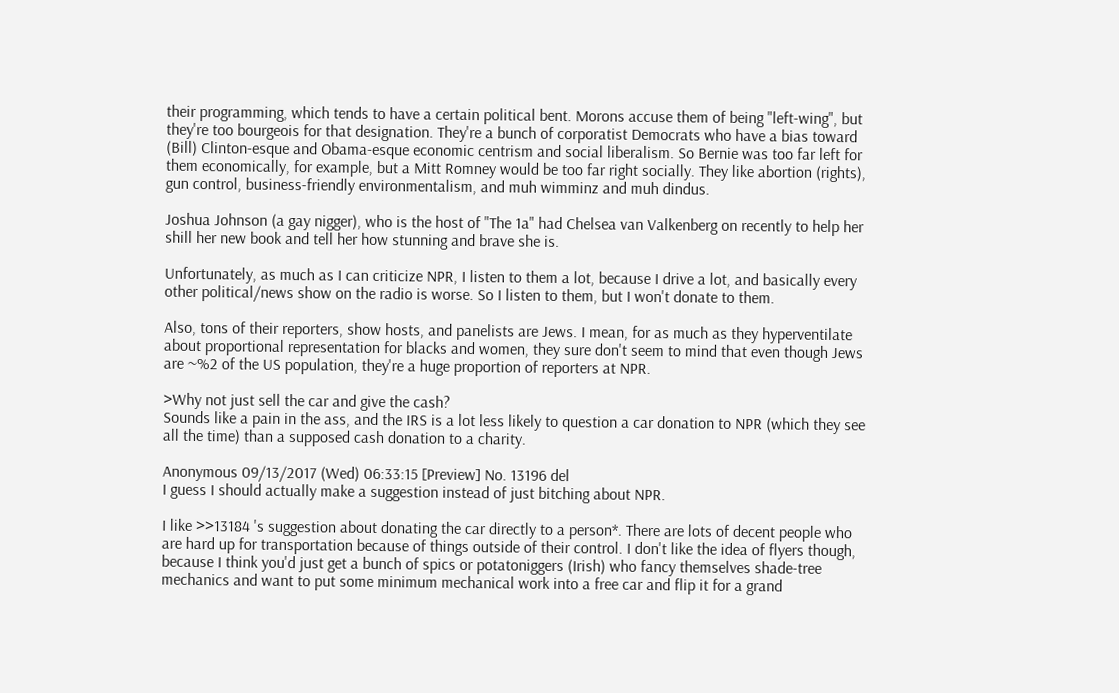their programming, which tends to have a certain political bent. Morons accuse them of being "left-wing", but they're too bourgeois for that designation. They're a bunch of corporatist Democrats who have a bias toward (Bill) Clinton-esque and Obama-esque economic centrism and social liberalism. So Bernie was too far left for them economically, for example, but a Mitt Romney would be too far right socially. They like abortion (rights), gun control, business-friendly environmentalism, and muh wimminz and muh dindus.

Joshua Johnson (a gay nigger), who is the host of "The 1a" had Chelsea van Valkenberg on recently to help her shill her new book and tell her how stunning and brave she is.

Unfortunately, as much as I can criticize NPR, I listen to them a lot, because I drive a lot, and basically every other political/news show on the radio is worse. So I listen to them, but I won't donate to them.

Also, tons of their reporters, show hosts, and panelists are Jews. I mean, for as much as they hyperventilate about proportional representation for blacks and women, they sure don't seem to mind that even though Jews are ~%2 of the US population, they're a huge proportion of reporters at NPR.

>Why not just sell the car and give the cash?
Sounds like a pain in the ass, and the IRS is a lot less likely to question a car donation to NPR (which they see all the time) than a supposed cash donation to a charity.

Anonymous 09/13/2017 (Wed) 06:33:15 [Preview] No. 13196 del
I guess I should actually make a suggestion instead of just bitching about NPR.

I like >>13184 's suggestion about donating the car directly to a person*. There are lots of decent people who are hard up for transportation because of things outside of their control. I don't like the idea of flyers though, because I think you'd just get a bunch of spics or potatoniggers (Irish) who fancy themselves shade-tree mechanics and want to put some minimum mechanical work into a free car and flip it for a grand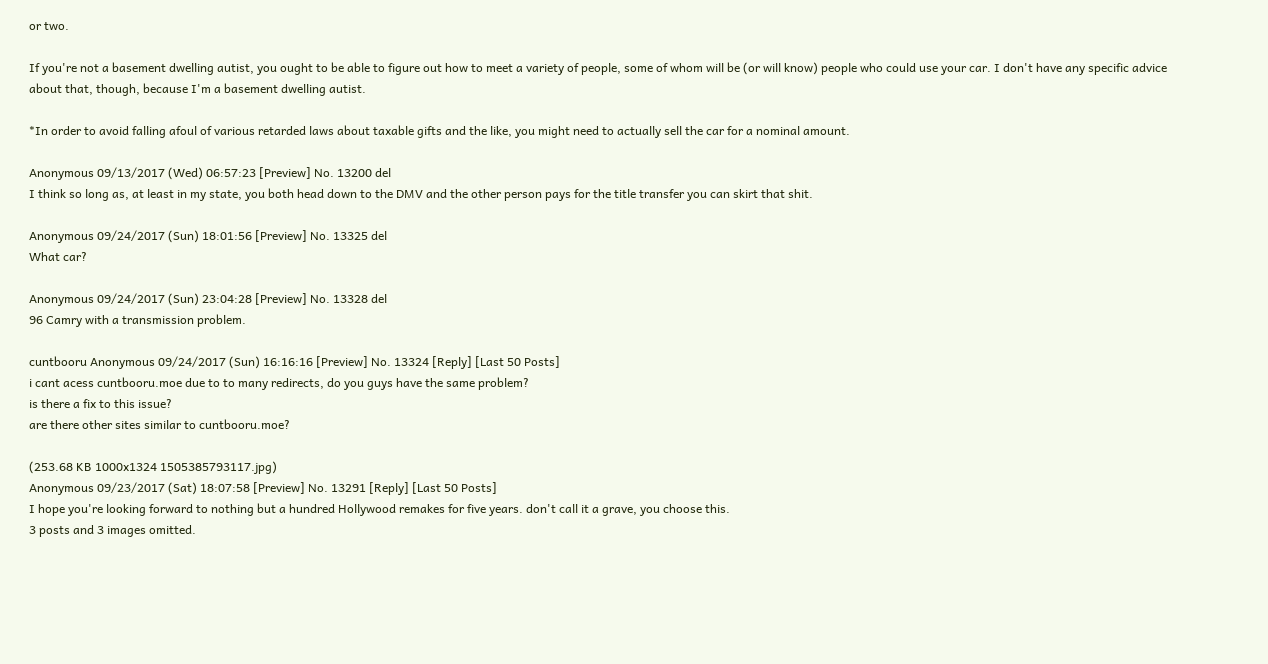or two.

If you're not a basement dwelling autist, you ought to be able to figure out how to meet a variety of people, some of whom will be (or will know) people who could use your car. I don't have any specific advice about that, though, because I'm a basement dwelling autist.

*In order to avoid falling afoul of various retarded laws about taxable gifts and the like, you might need to actually sell the car for a nominal amount.

Anonymous 09/13/2017 (Wed) 06:57:23 [Preview] No. 13200 del
I think so long as, at least in my state, you both head down to the DMV and the other person pays for the title transfer you can skirt that shit.

Anonymous 09/24/2017 (Sun) 18:01:56 [Preview] No. 13325 del
What car?

Anonymous 09/24/2017 (Sun) 23:04:28 [Preview] No. 13328 del
96 Camry with a transmission problem.

cuntbooru Anonymous 09/24/2017 (Sun) 16:16:16 [Preview] No. 13324 [Reply] [Last 50 Posts]
i cant acess cuntbooru.moe due to to many redirects, do you guys have the same problem?
is there a fix to this issue?
are there other sites similar to cuntbooru.moe?

(253.68 KB 1000x1324 1505385793117.jpg)
Anonymous 09/23/2017 (Sat) 18:07:58 [Preview] No. 13291 [Reply] [Last 50 Posts]
I hope you're looking forward to nothing but a hundred Hollywood remakes for five years. don't call it a grave, you choose this.
3 posts and 3 images omitted.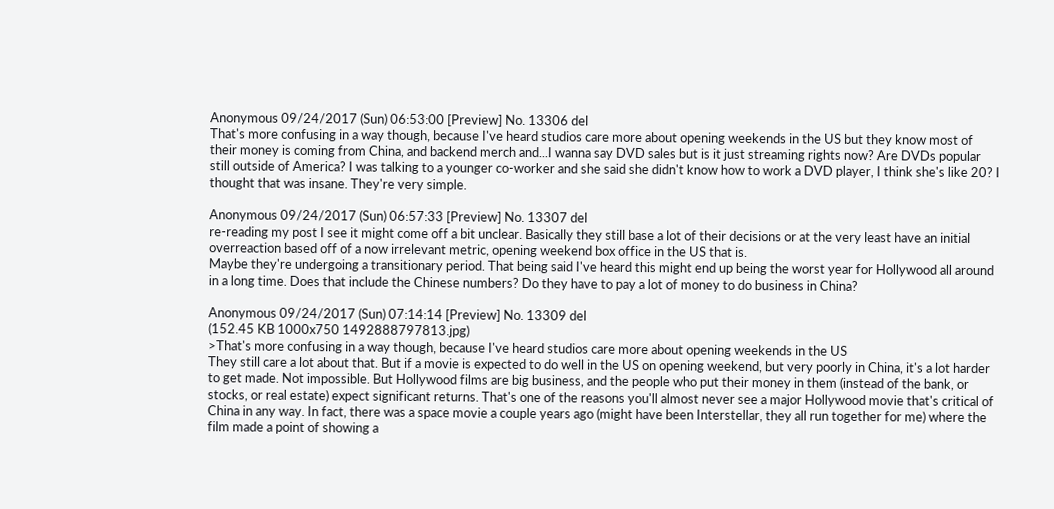Anonymous 09/24/2017 (Sun) 06:53:00 [Preview] No. 13306 del
That's more confusing in a way though, because I've heard studios care more about opening weekends in the US but they know most of their money is coming from China, and backend merch and...I wanna say DVD sales but is it just streaming rights now? Are DVDs popular still outside of America? I was talking to a younger co-worker and she said she didn't know how to work a DVD player, I think she's like 20? I thought that was insane. They're very simple.

Anonymous 09/24/2017 (Sun) 06:57:33 [Preview] No. 13307 del
re-reading my post I see it might come off a bit unclear. Basically they still base a lot of their decisions or at the very least have an initial overreaction based off of a now irrelevant metric, opening weekend box office in the US that is.
Maybe they're undergoing a transitionary period. That being said I've heard this might end up being the worst year for Hollywood all around in a long time. Does that include the Chinese numbers? Do they have to pay a lot of money to do business in China?

Anonymous 09/24/2017 (Sun) 07:14:14 [Preview] No. 13309 del
(152.45 KB 1000x750 1492888797813.jpg)
>That's more confusing in a way though, because I've heard studios care more about opening weekends in the US
They still care a lot about that. But if a movie is expected to do well in the US on opening weekend, but very poorly in China, it's a lot harder to get made. Not impossible. But Hollywood films are big business, and the people who put their money in them (instead of the bank, or stocks, or real estate) expect significant returns. That's one of the reasons you'll almost never see a major Hollywood movie that's critical of China in any way. In fact, there was a space movie a couple years ago (might have been Interstellar, they all run together for me) where the film made a point of showing a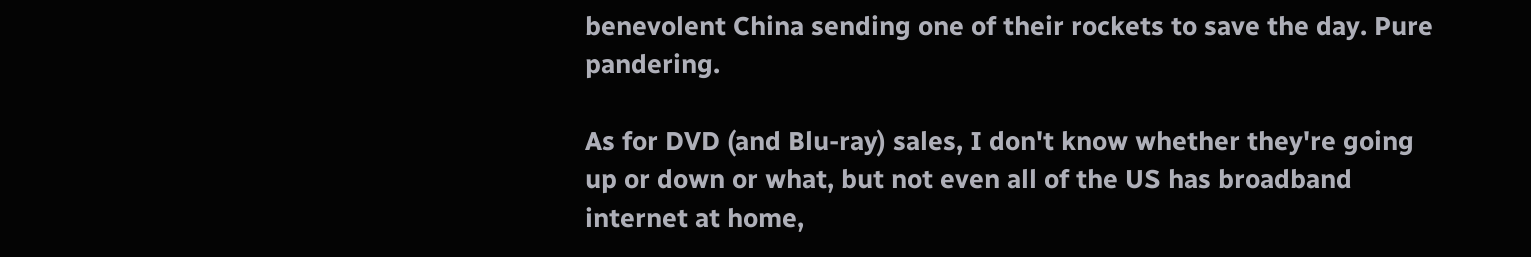benevolent China sending one of their rockets to save the day. Pure pandering.

As for DVD (and Blu-ray) sales, I don't know whether they're going up or down or what, but not even all of the US has broadband internet at home,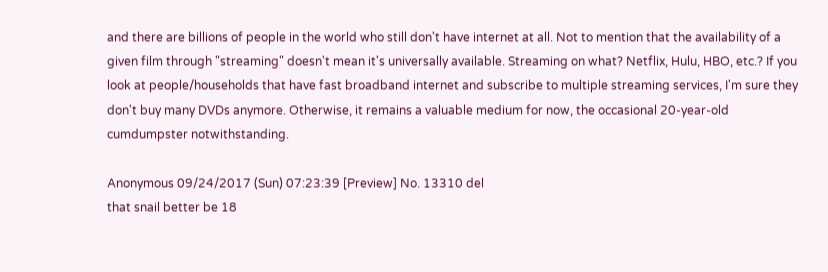and there are billions of people in the world who still don't have internet at all. Not to mention that the availability of a given film through "streaming" doesn't mean it's universally available. Streaming on what? Netflix, Hulu, HBO, etc.? If you look at people/households that have fast broadband internet and subscribe to multiple streaming services, I'm sure they don't buy many DVDs anymore. Otherwise, it remains a valuable medium for now, the occasional 20-year-old cumdumpster notwithstanding.

Anonymous 09/24/2017 (Sun) 07:23:39 [Preview] No. 13310 del
that snail better be 18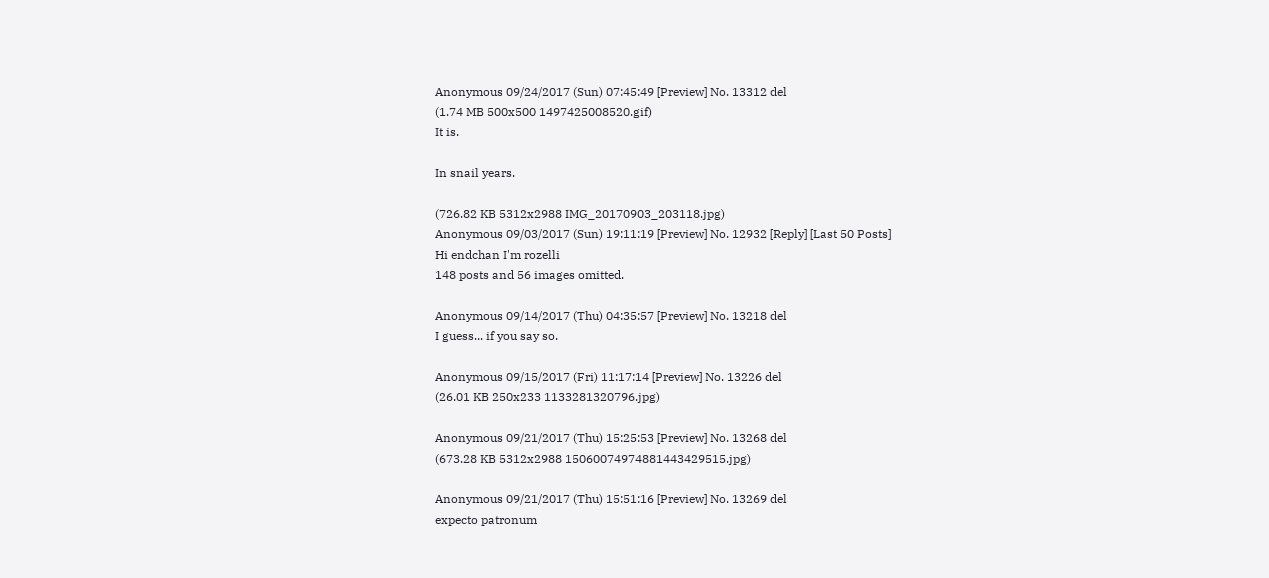Anonymous 09/24/2017 (Sun) 07:45:49 [Preview] No. 13312 del
(1.74 MB 500x500 1497425008520.gif)
It is.

In snail years.

(726.82 KB 5312x2988 IMG_20170903_203118.jpg)
Anonymous 09/03/2017 (Sun) 19:11:19 [Preview] No. 12932 [Reply] [Last 50 Posts]
Hi endchan I'm rozelli
148 posts and 56 images omitted.

Anonymous 09/14/2017 (Thu) 04:35:57 [Preview] No. 13218 del
I guess... if you say so.

Anonymous 09/15/2017 (Fri) 11:17:14 [Preview] No. 13226 del
(26.01 KB 250x233 1133281320796.jpg)

Anonymous 09/21/2017 (Thu) 15:25:53 [Preview] No. 13268 del
(673.28 KB 5312x2988 15060074974881443429515.jpg)

Anonymous 09/21/2017 (Thu) 15:51:16 [Preview] No. 13269 del
expecto patronum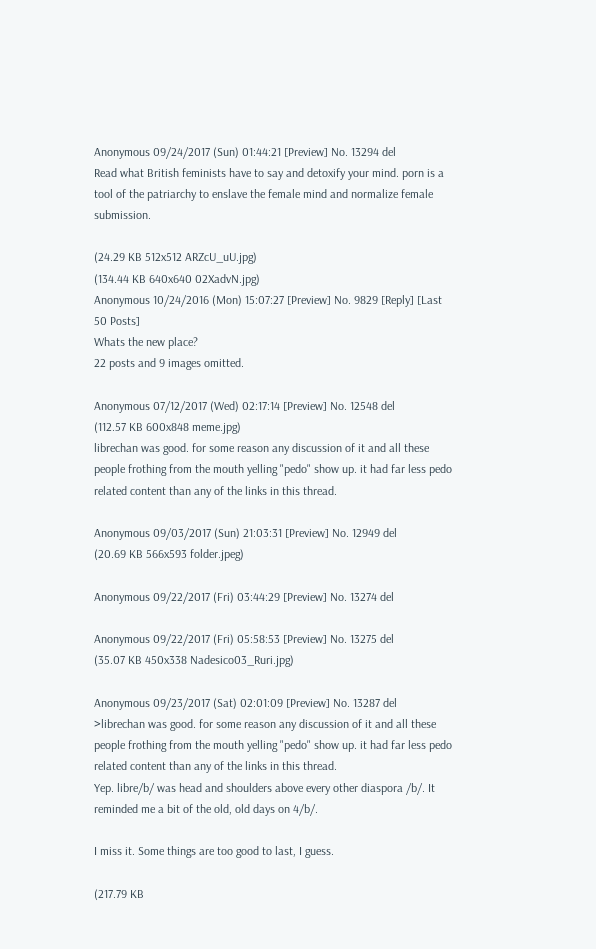Anonymous 09/24/2017 (Sun) 01:44:21 [Preview] No. 13294 del
Read what British feminists have to say and detoxify your mind. porn is a tool of the patriarchy to enslave the female mind and normalize female submission.

(24.29 KB 512x512 ARZcU_uU.jpg)
(134.44 KB 640x640 02XadvN.jpg)
Anonymous 10/24/2016 (Mon) 15:07:27 [Preview] No. 9829 [Reply] [Last 50 Posts]
Whats the new place?
22 posts and 9 images omitted.

Anonymous 07/12/2017 (Wed) 02:17:14 [Preview] No. 12548 del
(112.57 KB 600x848 meme.jpg)
librechan was good. for some reason any discussion of it and all these people frothing from the mouth yelling "pedo" show up. it had far less pedo related content than any of the links in this thread.

Anonymous 09/03/2017 (Sun) 21:03:31 [Preview] No. 12949 del
(20.69 KB 566x593 folder.jpeg)

Anonymous 09/22/2017 (Fri) 03:44:29 [Preview] No. 13274 del

Anonymous 09/22/2017 (Fri) 05:58:53 [Preview] No. 13275 del
(35.07 KB 450x338 Nadesico03_Ruri.jpg)

Anonymous 09/23/2017 (Sat) 02:01:09 [Preview] No. 13287 del
>librechan was good. for some reason any discussion of it and all these people frothing from the mouth yelling "pedo" show up. it had far less pedo related content than any of the links in this thread.
Yep. libre/b/ was head and shoulders above every other diaspora /b/. It reminded me a bit of the old, old days on 4/b/.

I miss it. Some things are too good to last, I guess.

(217.79 KB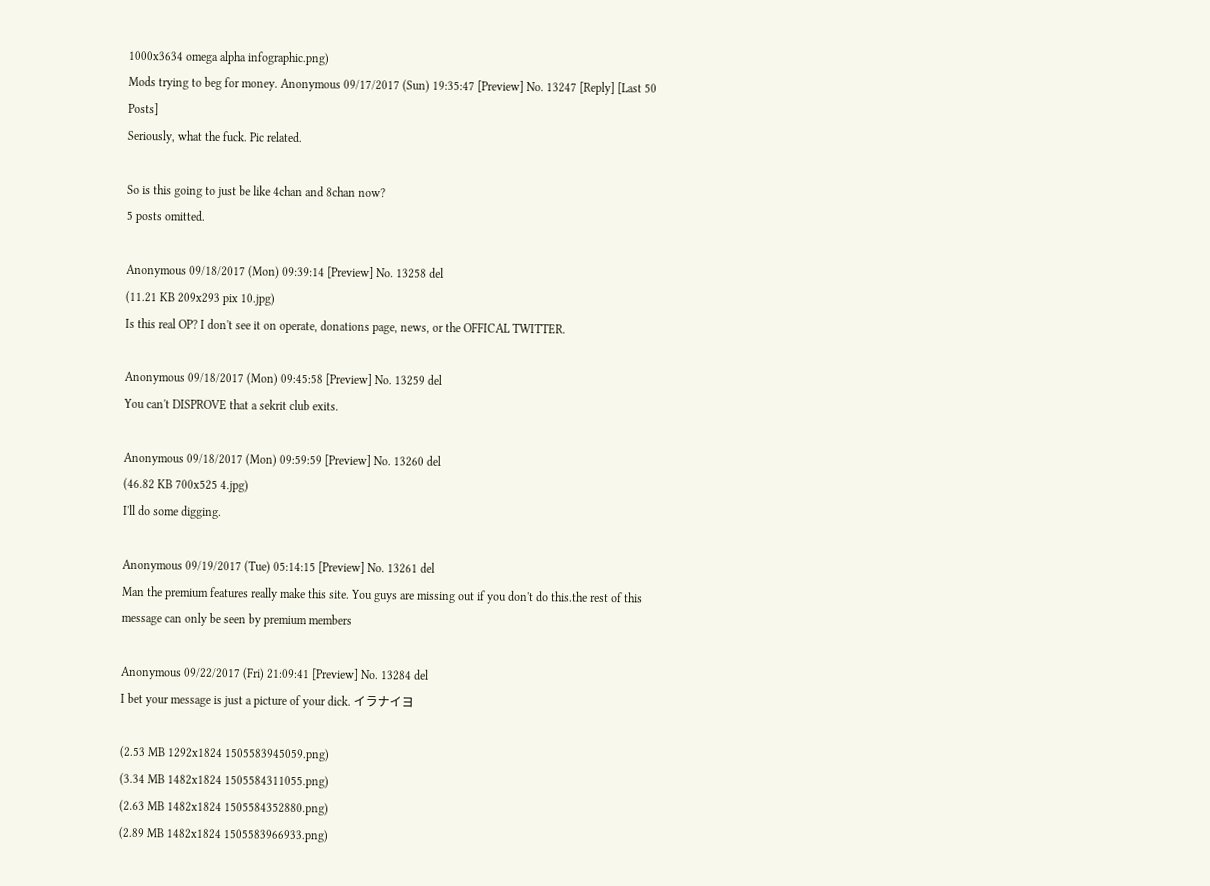1000x3634 omega alpha infographic.png)
Mods trying to beg for money. Anonymous 09/17/2017 (Sun) 19:35:47 [Preview] No. 13247 [Reply] [Last 50 Posts]
Seriously, what the fuck. Pic related.

So is this going to just be like 4chan and 8chan now?
5 posts omitted.

Anonymous 09/18/2017 (Mon) 09:39:14 [Preview] No. 13258 del
(11.21 KB 209x293 pix 10.jpg)
Is this real OP? I don't see it on operate, donations page, news, or the OFFICAL TWITTER.

Anonymous 09/18/2017 (Mon) 09:45:58 [Preview] No. 13259 del
You can't DISPROVE that a sekrit club exits.

Anonymous 09/18/2017 (Mon) 09:59:59 [Preview] No. 13260 del
(46.82 KB 700x525 4.jpg)
I'll do some digging.

Anonymous 09/19/2017 (Tue) 05:14:15 [Preview] No. 13261 del
Man the premium features really make this site. You guys are missing out if you don't do this.the rest of this message can only be seen by premium members

Anonymous 09/22/2017 (Fri) 21:09:41 [Preview] No. 13284 del
I bet your message is just a picture of your dick. イラナイヨ

(2.53 MB 1292x1824 1505583945059.png)
(3.34 MB 1482x1824 1505584311055.png)
(2.63 MB 1482x1824 1505584352880.png)
(2.89 MB 1482x1824 1505583966933.png)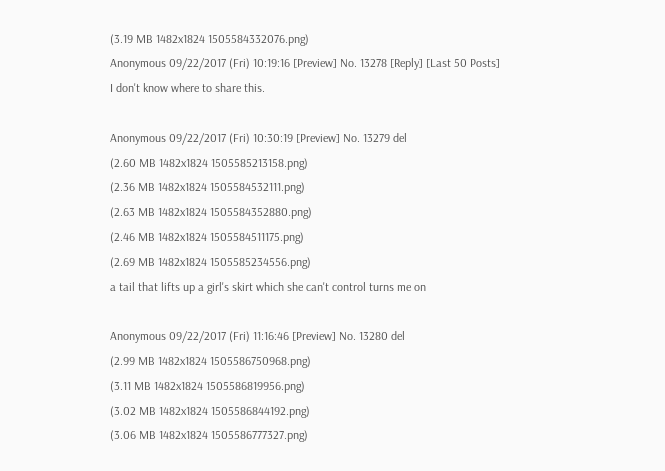(3.19 MB 1482x1824 1505584332076.png)
Anonymous 09/22/2017 (Fri) 10:19:16 [Preview] No. 13278 [Reply] [Last 50 Posts]
I don't know where to share this.

Anonymous 09/22/2017 (Fri) 10:30:19 [Preview] No. 13279 del
(2.60 MB 1482x1824 1505585213158.png)
(2.36 MB 1482x1824 1505584532111.png)
(2.63 MB 1482x1824 1505584352880.png)
(2.46 MB 1482x1824 1505584511175.png)
(2.69 MB 1482x1824 1505585234556.png)
a tail that lifts up a girl's skirt which she can't control turns me on

Anonymous 09/22/2017 (Fri) 11:16:46 [Preview] No. 13280 del
(2.99 MB 1482x1824 1505586750968.png)
(3.11 MB 1482x1824 1505586819956.png)
(3.02 MB 1482x1824 1505586844192.png)
(3.06 MB 1482x1824 1505586777327.png)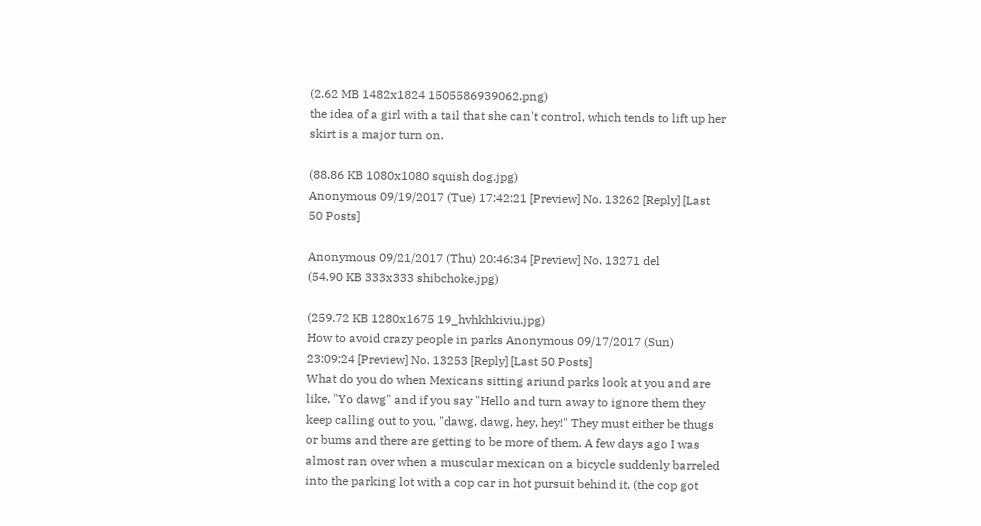(2.62 MB 1482x1824 1505586939062.png)
the idea of a girl with a tail that she can't control, which tends to lift up her skirt is a major turn on.

(88.86 KB 1080x1080 squish dog.jpg)
Anonymous 09/19/2017 (Tue) 17:42:21 [Preview] No. 13262 [Reply] [Last 50 Posts]

Anonymous 09/21/2017 (Thu) 20:46:34 [Preview] No. 13271 del
(54.90 KB 333x333 shibchoke.jpg)

(259.72 KB 1280x1675 19_hvhkhkiviu.jpg)
How to avoid crazy people in parks Anonymous 09/17/2017 (Sun) 23:09:24 [Preview] No. 13253 [Reply] [Last 50 Posts]
What do you do when Mexicans sitting ariund parks look at you and are like, "Yo dawg" and if you say "Hello and turn away to ignore them they keep calling out to you, "dawg, dawg, hey, hey!" They must either be thugs or bums and there are getting to be more of them. A few days ago I was almost ran over when a muscular mexican on a bicycle suddenly barreled into the parking lot with a cop car in hot pursuit behind it, (the cop got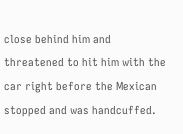close behind him and threatened to hit him with the car right before the Mexican stopped and was handcuffed.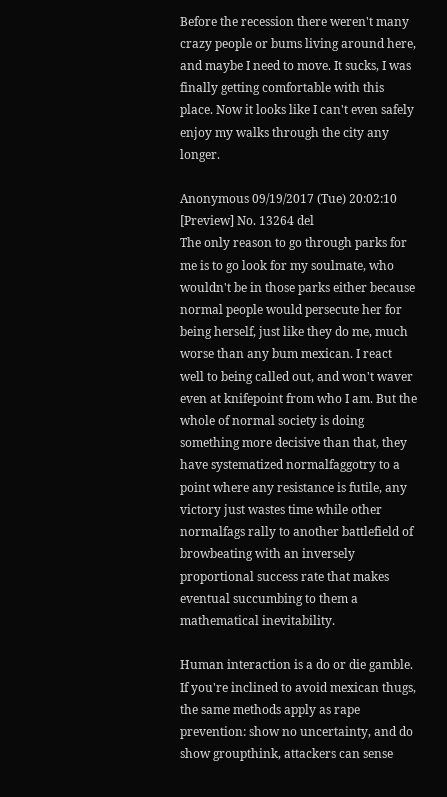Before the recession there weren't many crazy people or bums living around here, and maybe I need to move. It sucks, I was finally getting comfortable with this place. Now it looks like I can't even safely enjoy my walks through the city any longer.

Anonymous 09/19/2017 (Tue) 20:02:10 [Preview] No. 13264 del
The only reason to go through parks for me is to go look for my soulmate, who wouldn't be in those parks either because normal people would persecute her for being herself, just like they do me, much worse than any bum mexican. I react well to being called out, and won't waver even at knifepoint from who I am. But the whole of normal society is doing something more decisive than that, they have systematized normalfaggotry to a point where any resistance is futile, any victory just wastes time while other normalfags rally to another battlefield of browbeating with an inversely proportional success rate that makes eventual succumbing to them a mathematical inevitability.

Human interaction is a do or die gamble. If you're inclined to avoid mexican thugs, the same methods apply as rape prevention: show no uncertainty, and do show groupthink, attackers can sense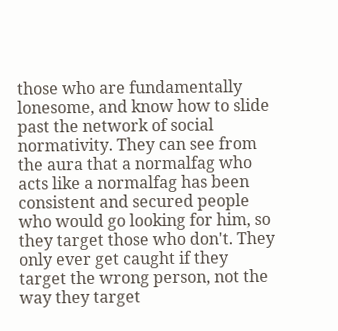those who are fundamentally lonesome, and know how to slide past the network of social normativity. They can see from the aura that a normalfag who acts like a normalfag has been consistent and secured people who would go looking for him, so they target those who don't. They only ever get caught if they target the wrong person, not the way they target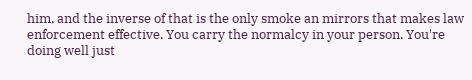him, and the inverse of that is the only smoke an mirrors that makes law enforcement effective. You carry the normalcy in your person. You're doing well just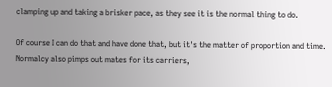clamping up and taking a brisker pace, as they see it is the normal thing to do.

Of course I can do that and have done that, but it's the matter of proportion and time. Normalcy also pimps out mates for its carriers,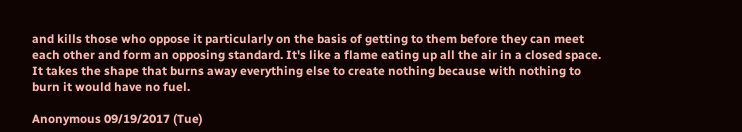and kills those who oppose it particularly on the basis of getting to them before they can meet each other and form an opposing standard. It's like a flame eating up all the air in a closed space. It takes the shape that burns away everything else to create nothing because with nothing to burn it would have no fuel.

Anonymous 09/19/2017 (Tue)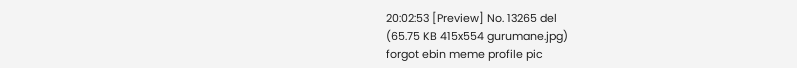20:02:53 [Preview] No. 13265 del
(65.75 KB 415x554 gurumane.jpg)
forgot ebin meme profile pic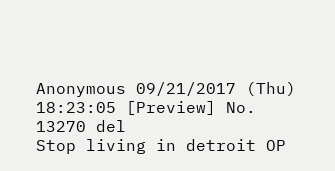Anonymous 09/21/2017 (Thu) 18:23:05 [Preview] No. 13270 del
Stop living in detroit OP